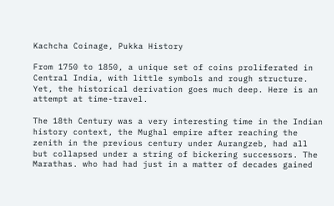Kachcha Coinage, Pukka History

From 1750 to 1850, a unique set of coins proliferated in Central India, with little symbols and rough structure. Yet, the historical derivation goes much deep. Here is an attempt at time-travel.

The 18th Century was a very interesting time in the Indian history context, the Mughal empire after reaching the zenith in the previous century under Aurangzeb, had all but collapsed under a string of bickering successors. The Marathas. who had had just in a matter of decades gained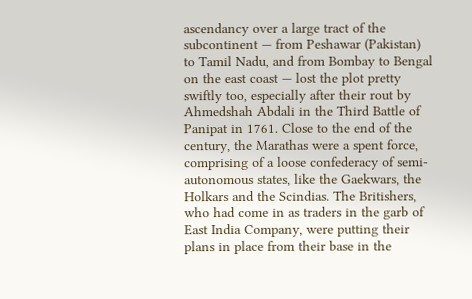ascendancy over a large tract of the subcontinent — from Peshawar (Pakistan) to Tamil Nadu, and from Bombay to Bengal on the east coast — lost the plot pretty swiftly too, especially after their rout by Ahmedshah Abdali in the Third Battle of Panipat in 1761. Close to the end of the century, the Marathas were a spent force, comprising of a loose confederacy of semi-autonomous states, like the Gaekwars, the Holkars and the Scindias. The Britishers, who had come in as traders in the garb of East India Company, were putting their plans in place from their base in the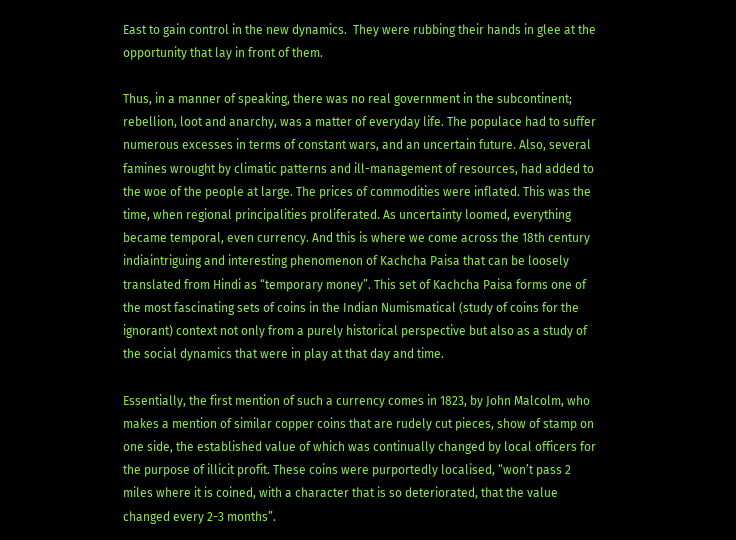East to gain control in the new dynamics.  They were rubbing their hands in glee at the opportunity that lay in front of them.

Thus, in a manner of speaking, there was no real government in the subcontinent; rebellion, loot and anarchy, was a matter of everyday life. The populace had to suffer numerous excesses in terms of constant wars, and an uncertain future. Also, several famines wrought by climatic patterns and ill-management of resources, had added to the woe of the people at large. The prices of commodities were inflated. This was the time, when regional principalities proliferated. As uncertainty loomed, everything became temporal, even currency. And this is where we come across the 18th century indiaintriguing and interesting phenomenon of Kachcha Paisa that can be loosely translated from Hindi as “temporary money”. This set of Kachcha Paisa forms one of the most fascinating sets of coins in the Indian Numismatical (study of coins for the ignorant) context not only from a purely historical perspective but also as a study of the social dynamics that were in play at that day and time.

Essentially, the first mention of such a currency comes in 1823, by John Malcolm, who makes a mention of similar copper coins that are rudely cut pieces, show of stamp on one side, the established value of which was continually changed by local officers for the purpose of illicit profit. These coins were purportedly localised, “won’t pass 2 miles where it is coined, with a character that is so deteriorated, that the value changed every 2-3 months”.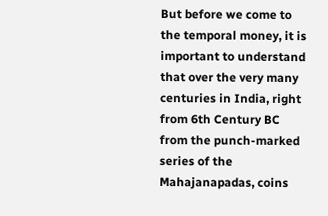But before we come to the temporal money, it is important to understand that over the very many centuries in India, right from 6th Century BC from the punch-marked series of the Mahajanapadas, coins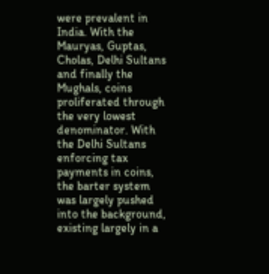were prevalent in India. With the Mauryas, Guptas, Cholas, Delhi Sultans and finally the Mughals, coins proliferated through the very lowest denominator. With the Delhi Sultans enforcing tax payments in coins, the barter system was largely pushed into the background, existing largely in a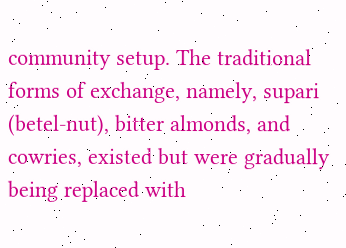community setup. The traditional forms of exchange, namely, supari (betel-nut), bitter almonds, and cowries, existed but were gradually being replaced with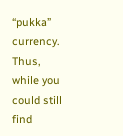“pukka” currency. Thus, while you could still find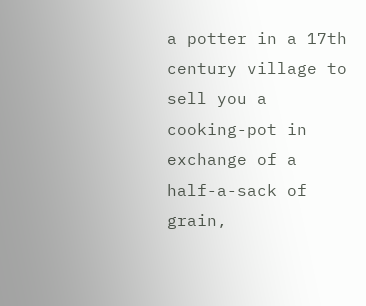a potter in a 17th century village to sell you a cooking-pot in exchange of a half-a-sack of grain,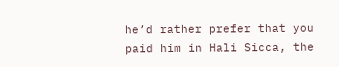he’d rather prefer that you paid him in Hali Sicca, the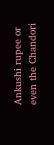Ankushi rupee or even the Chandori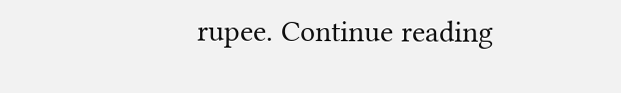rupee. Continue reading